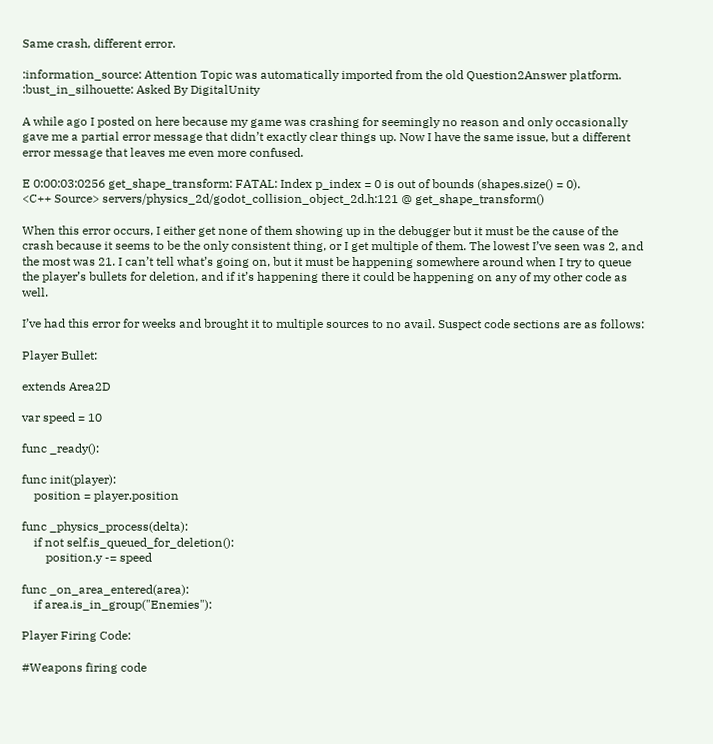Same crash, different error.

:information_source: Attention Topic was automatically imported from the old Question2Answer platform.
:bust_in_silhouette: Asked By DigitalUnity

A while ago I posted on here because my game was crashing for seemingly no reason and only occasionally gave me a partial error message that didn’t exactly clear things up. Now I have the same issue, but a different error message that leaves me even more confused.

E 0:00:03:0256 get_shape_transform: FATAL: Index p_index = 0 is out of bounds (shapes.size() = 0).
<C++ Source> servers/physics_2d/godot_collision_object_2d.h:121 @ get_shape_transform()

When this error occurs, I either get none of them showing up in the debugger but it must be the cause of the crash because it seems to be the only consistent thing, or I get multiple of them. The lowest I’ve seen was 2, and the most was 21. I can’t tell what’s going on, but it must be happening somewhere around when I try to queue the player’s bullets for deletion, and if it’s happening there it could be happening on any of my other code as well.

I’ve had this error for weeks and brought it to multiple sources to no avail. Suspect code sections are as follows:

Player Bullet:

extends Area2D

var speed = 10

func _ready():

func init(player):
    position = player.position

func _physics_process(delta):
    if not self.is_queued_for_deletion():
        position.y -= speed

func _on_area_entered(area):
    if area.is_in_group("Enemies"):

Player Firing Code:

#Weapons firing code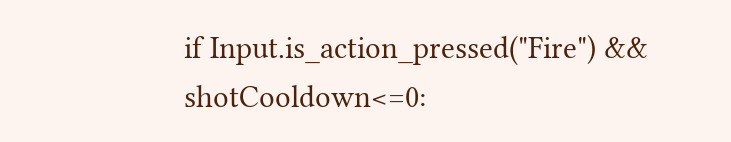if Input.is_action_pressed("Fire") && shotCooldown<=0: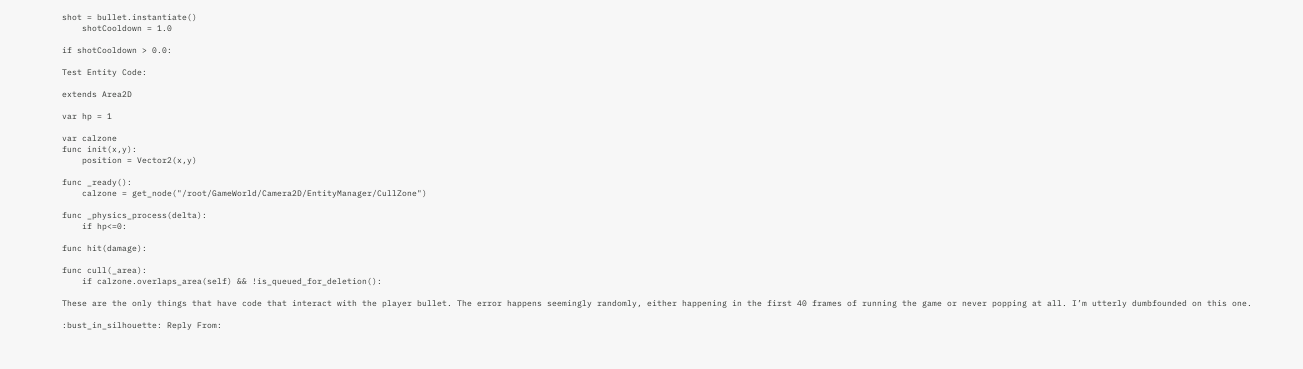shot = bullet.instantiate()
    shotCooldown = 1.0

if shotCooldown > 0.0:

Test Entity Code:

extends Area2D

var hp = 1

var calzone
func init(x,y):
    position = Vector2(x,y)

func _ready():
    calzone = get_node("/root/GameWorld/Camera2D/EntityManager/CullZone")

func _physics_process(delta):
    if hp<=0:

func hit(damage):

func cull(_area):
    if calzone.overlaps_area(self) && !is_queued_for_deletion():

These are the only things that have code that interact with the player bullet. The error happens seemingly randomly, either happening in the first 40 frames of running the game or never popping at all. I’m utterly dumbfounded on this one.

:bust_in_silhouette: Reply From: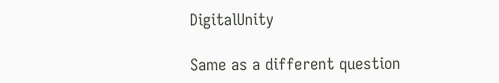DigitalUnity

Same as a different question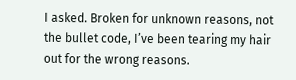I asked. Broken for unknown reasons, not the bullet code, I’ve been tearing my hair out for the wrong reasons.